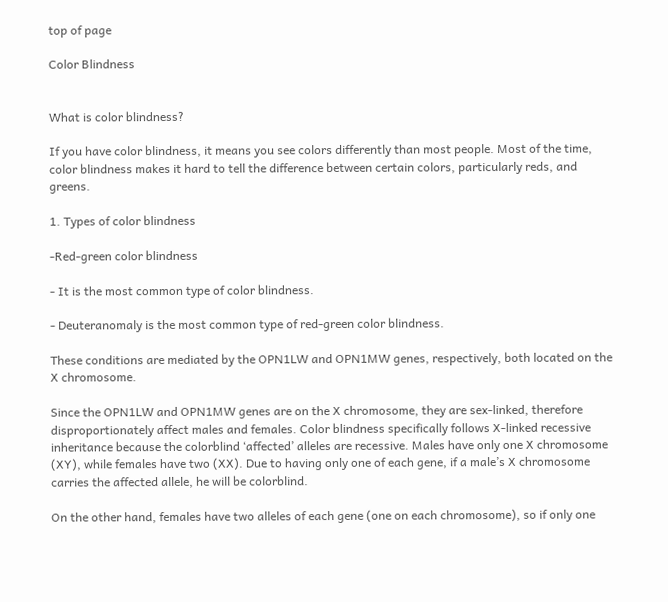top of page

Color Blindness


What is color blindness?

If you have color blindness, it means you see colors differently than most people. Most of the time, color blindness makes it hard to tell the difference between certain colors, particularly reds, and greens.

1. Types of color blindness

-Red-green color blindness

- It is the most common type of color blindness.

- Deuteranomaly is the most common type of red-green color blindness.

These conditions are mediated by the OPN1LW and OPN1MW genes, respectively, both located on the X chromosome.

Since the OPN1LW and OPN1MW genes are on the X chromosome, they are sex-linked, therefore disproportionately affect males and females. Color blindness specifically follows X-linked recessive inheritance because the colorblind ‘affected’ alleles are recessive. Males have only one X chromosome (XY), while females have two (XX). Due to having only one of each gene, if a male’s X chromosome carries the affected allele, he will be colorblind.

On the other hand, females have two alleles of each gene (one on each chromosome), so if only one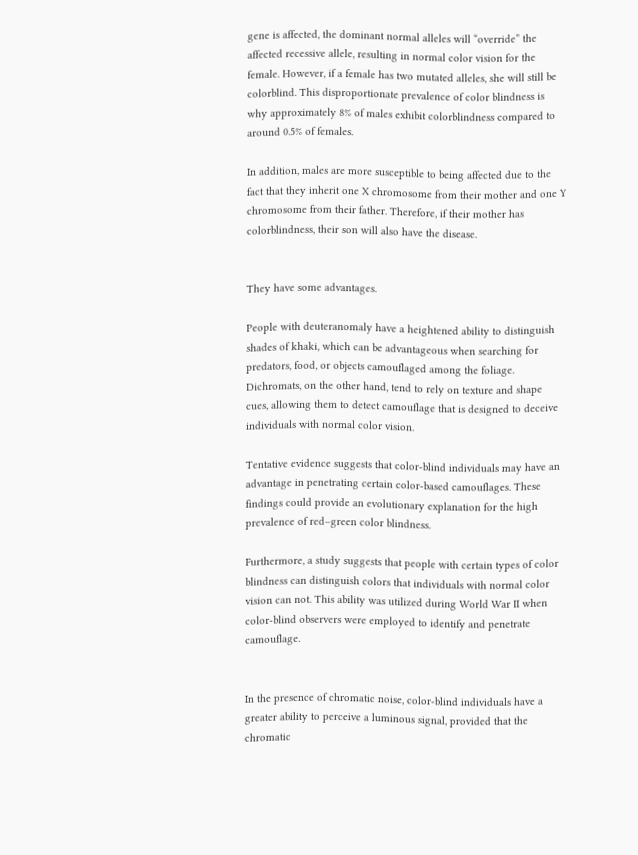gene is affected, the dominant normal alleles will “override” the affected recessive allele, resulting in normal color vision for the female. However, if a female has two mutated alleles, she will still be colorblind. This disproportionate prevalence of color blindness is why approximately 8% of males exhibit colorblindness compared to around 0.5% of females.

In addition, males are more susceptible to being affected due to the fact that they inherit one X chromosome from their mother and one Y chromosome from their father. Therefore, if their mother has colorblindness, their son will also have the disease.


They have some advantages.

People with deuteranomaly have a heightened ability to distinguish shades of khaki, which can be advantageous when searching for predators, food, or objects camouflaged among the foliage. Dichromats, on the other hand, tend to rely on texture and shape cues, allowing them to detect camouflage that is designed to deceive individuals with normal color vision.

Tentative evidence suggests that color-blind individuals may have an advantage in penetrating certain color-based camouflages. These findings could provide an evolutionary explanation for the high prevalence of red–green color blindness.

Furthermore, a study suggests that people with certain types of color blindness can distinguish colors that individuals with normal color vision can not. This ability was utilized during World War II when color-blind observers were employed to identify and penetrate camouflage.


In the presence of chromatic noise, color-blind individuals have a greater ability to perceive a luminous signal, provided that the chromatic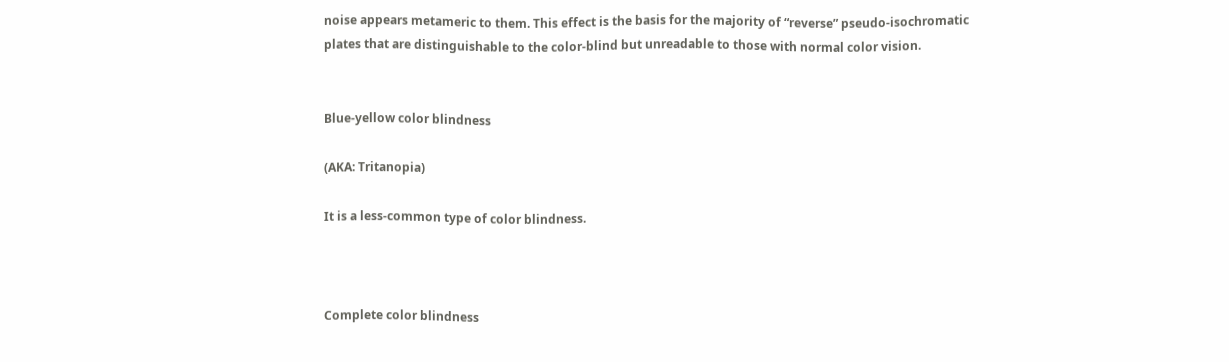noise appears metameric to them. This effect is the basis for the majority of “reverse” pseudo-isochromatic plates that are distinguishable to the color-blind but unreadable to those with normal color vision.


Blue-yellow color blindness

(AKA: Tritanopia)

It is a less-common type of color blindness.



Complete color blindness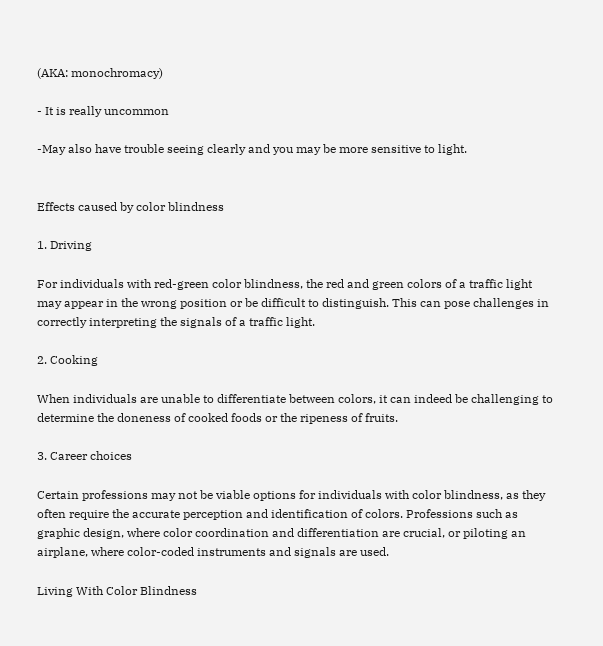(AKA: monochromacy)

- It is really uncommon

-May also have trouble seeing clearly and you may be more sensitive to light.


Effects caused by color blindness

1. Driving

For individuals with red-green color blindness, the red and green colors of a traffic light may appear in the wrong position or be difficult to distinguish. This can pose challenges in correctly interpreting the signals of a traffic light.

2. Cooking

When individuals are unable to differentiate between colors, it can indeed be challenging to determine the doneness of cooked foods or the ripeness of fruits.

3. Career choices

Certain professions may not be viable options for individuals with color blindness, as they often require the accurate perception and identification of colors. Professions such as graphic design, where color coordination and differentiation are crucial, or piloting an airplane, where color-coded instruments and signals are used.

Living With Color Blindness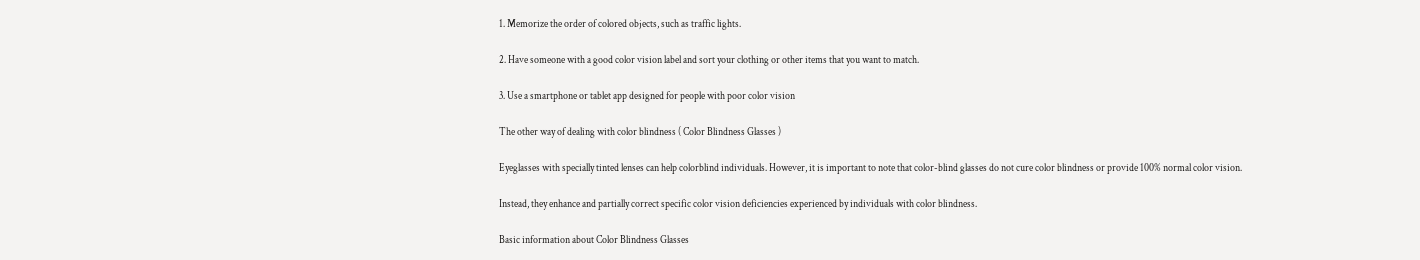1. Memorize the order of colored objects, such as traffic lights.

2. Have someone with a good color vision label and sort your clothing or other items that you want to match.

3. Use a smartphone or tablet app designed for people with poor color vision

The other way of dealing with color blindness ( Color Blindness Glasses )

Eyeglasses with specially tinted lenses can help colorblind individuals. However, it is important to note that color-blind glasses do not cure color blindness or provide 100% normal color vision.

Instead, they enhance and partially correct specific color vision deficiencies experienced by individuals with color blindness.

Basic information about Color Blindness Glasses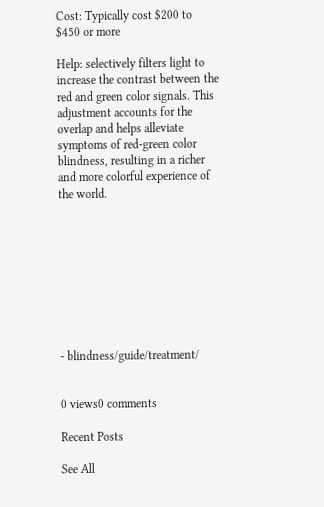Cost: Typically cost $200 to $450 or more

Help: selectively filters light to increase the contrast between the red and green color signals. This adjustment accounts for the overlap and helps alleviate symptoms of red-green color blindness, resulting in a richer and more colorful experience of the world.









- blindness/guide/treatment/


0 views0 comments

Recent Posts

See All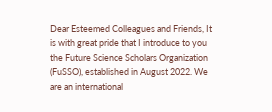Dear Esteemed Colleagues and Friends, It is with great pride that I introduce to you the Future Science Scholars Organization (FuSSO), established in August 2022. We are an international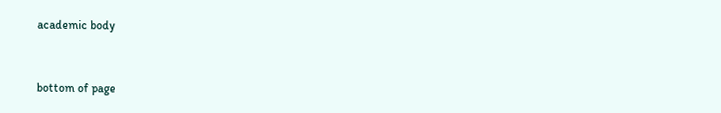academic body


bottom of page